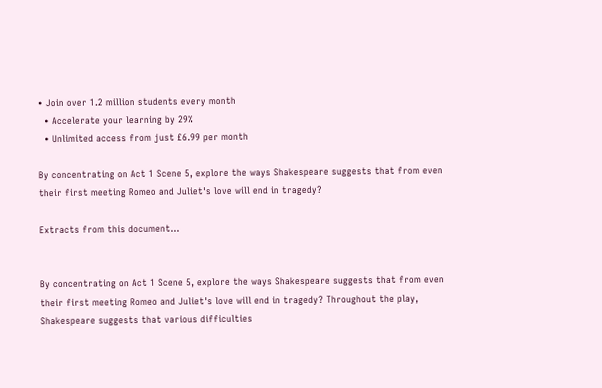• Join over 1.2 million students every month
  • Accelerate your learning by 29%
  • Unlimited access from just £6.99 per month

By concentrating on Act 1 Scene 5, explore the ways Shakespeare suggests that from even their first meeting Romeo and Juliet's love will end in tragedy?

Extracts from this document...


By concentrating on Act 1 Scene 5, explore the ways Shakespeare suggests that from even their first meeting Romeo and Juliet's love will end in tragedy? Throughout the play, Shakespeare suggests that various difficulties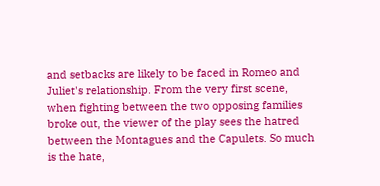and setbacks are likely to be faced in Romeo and Juliet's relationship. From the very first scene, when fighting between the two opposing families broke out, the viewer of the play sees the hatred between the Montagues and the Capulets. So much is the hate,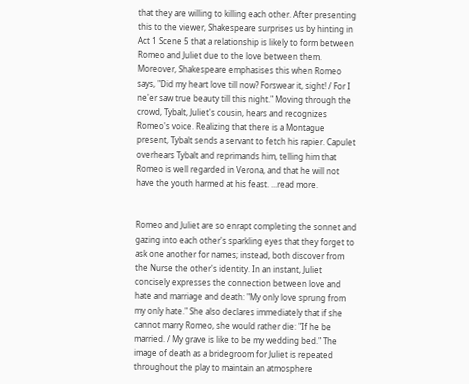that they are willing to killing each other. After presenting this to the viewer, Shakespeare surprises us by hinting in Act 1 Scene 5 that a relationship is likely to form between Romeo and Juliet due to the love between them. Moreover, Shakespeare emphasises this when Romeo says, "Did my heart love till now? Forswear it, sight! / For I ne'er saw true beauty till this night." Moving through the crowd, Tybalt, Juliet's cousin, hears and recognizes Romeo's voice. Realizing that there is a Montague present, Tybalt sends a servant to fetch his rapier. Capulet overhears Tybalt and reprimands him, telling him that Romeo is well regarded in Verona, and that he will not have the youth harmed at his feast. ...read more.


Romeo and Juliet are so enrapt completing the sonnet and gazing into each other's sparkling eyes that they forget to ask one another for names; instead, both discover from the Nurse the other's identity. In an instant, Juliet concisely expresses the connection between love and hate and marriage and death: "My only love sprung from my only hate." She also declares immediately that if she cannot marry Romeo, she would rather die: "If he be married. / My grave is like to be my wedding bed." The image of death as a bridegroom for Juliet is repeated throughout the play to maintain an atmosphere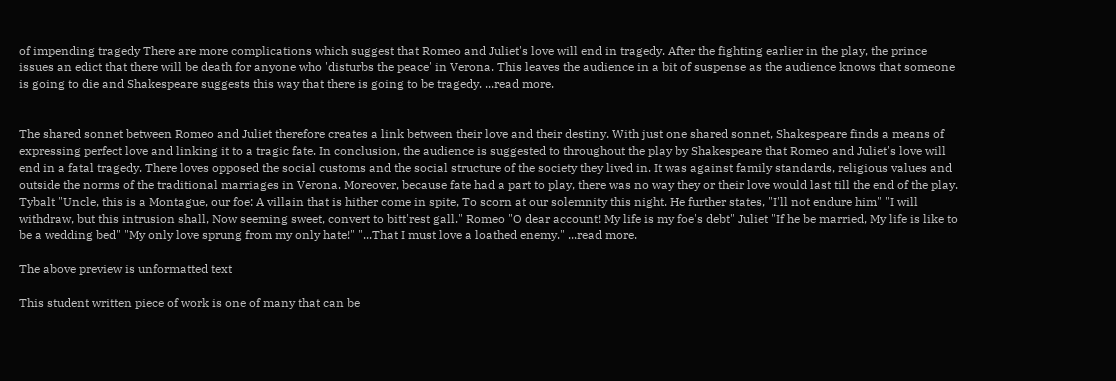of impending tragedy There are more complications which suggest that Romeo and Juliet's love will end in tragedy. After the fighting earlier in the play, the prince issues an edict that there will be death for anyone who 'disturbs the peace' in Verona. This leaves the audience in a bit of suspense as the audience knows that someone is going to die and Shakespeare suggests this way that there is going to be tragedy. ...read more.


The shared sonnet between Romeo and Juliet therefore creates a link between their love and their destiny. With just one shared sonnet, Shakespeare finds a means of expressing perfect love and linking it to a tragic fate. In conclusion, the audience is suggested to throughout the play by Shakespeare that Romeo and Juliet's love will end in a fatal tragedy. There loves opposed the social customs and the social structure of the society they lived in. It was against family standards, religious values and outside the norms of the traditional marriages in Verona. Moreover, because fate had a part to play, there was no way they or their love would last till the end of the play. Tybalt "Uncle, this is a Montague, our foe: A villain that is hither come in spite, To scorn at our solemnity this night. He further states, "I'll not endure him" "I will withdraw, but this intrusion shall, Now seeming sweet, convert to bitt'rest gall." Romeo "O dear account! My life is my foe's debt" Juliet "If he be married, My life is like to be a wedding bed" "My only love sprung from my only hate!" "...That I must love a loathed enemy." ...read more.

The above preview is unformatted text

This student written piece of work is one of many that can be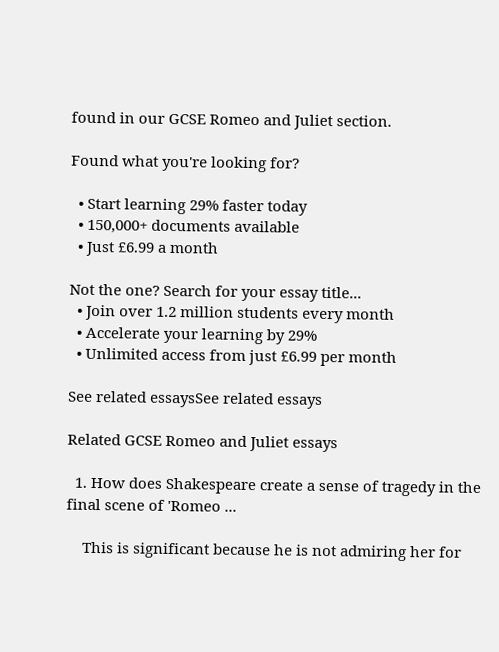found in our GCSE Romeo and Juliet section.

Found what you're looking for?

  • Start learning 29% faster today
  • 150,000+ documents available
  • Just £6.99 a month

Not the one? Search for your essay title...
  • Join over 1.2 million students every month
  • Accelerate your learning by 29%
  • Unlimited access from just £6.99 per month

See related essaysSee related essays

Related GCSE Romeo and Juliet essays

  1. How does Shakespeare create a sense of tragedy in the final scene of 'Romeo ...

    This is significant because he is not admiring her for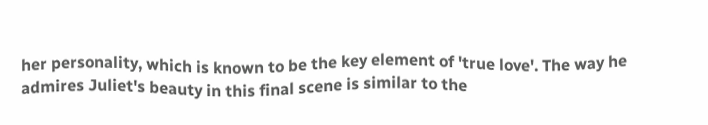her personality, which is known to be the key element of 'true love'. The way he admires Juliet's beauty in this final scene is similar to the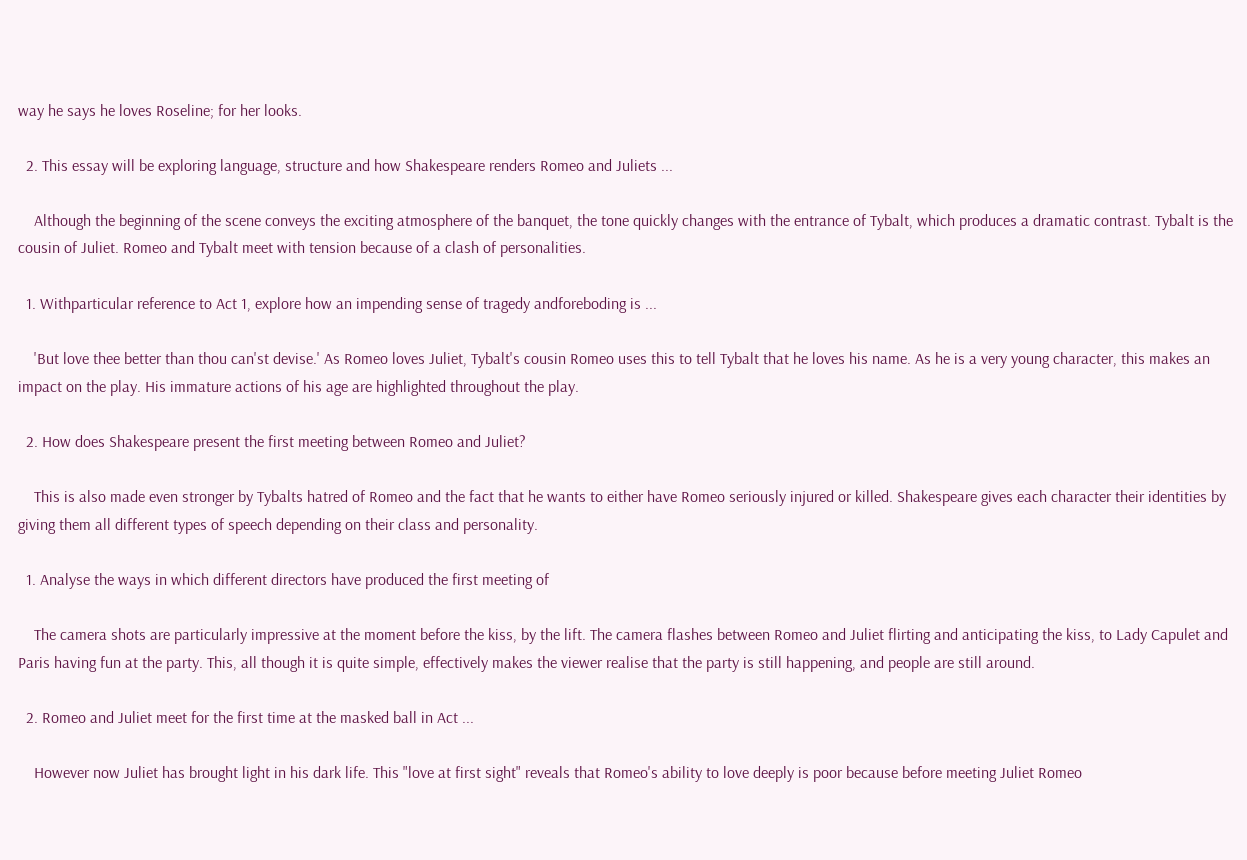way he says he loves Roseline; for her looks.

  2. This essay will be exploring language, structure and how Shakespeare renders Romeo and Juliets ...

    Although the beginning of the scene conveys the exciting atmosphere of the banquet, the tone quickly changes with the entrance of Tybalt, which produces a dramatic contrast. Tybalt is the cousin of Juliet. Romeo and Tybalt meet with tension because of a clash of personalities.

  1. Withparticular reference to Act 1, explore how an impending sense of tragedy andforeboding is ...

    'But love thee better than thou can'st devise.' As Romeo loves Juliet, Tybalt's cousin Romeo uses this to tell Tybalt that he loves his name. As he is a very young character, this makes an impact on the play. His immature actions of his age are highlighted throughout the play.

  2. How does Shakespeare present the first meeting between Romeo and Juliet?

    This is also made even stronger by Tybalts hatred of Romeo and the fact that he wants to either have Romeo seriously injured or killed. Shakespeare gives each character their identities by giving them all different types of speech depending on their class and personality.

  1. Analyse the ways in which different directors have produced the first meeting of

    The camera shots are particularly impressive at the moment before the kiss, by the lift. The camera flashes between Romeo and Juliet flirting and anticipating the kiss, to Lady Capulet and Paris having fun at the party. This, all though it is quite simple, effectively makes the viewer realise that the party is still happening, and people are still around.

  2. Romeo and Juliet meet for the first time at the masked ball in Act ...

    However now Juliet has brought light in his dark life. This "love at first sight" reveals that Romeo's ability to love deeply is poor because before meeting Juliet Romeo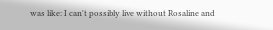was like: I can't possibly live without Rosaline and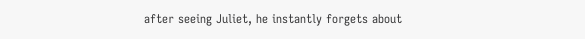after seeing Juliet, he instantly forgets about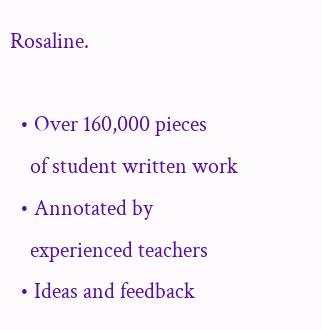Rosaline.

  • Over 160,000 pieces
    of student written work
  • Annotated by
    experienced teachers
  • Ideas and feedback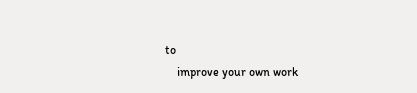to
    improve your own work